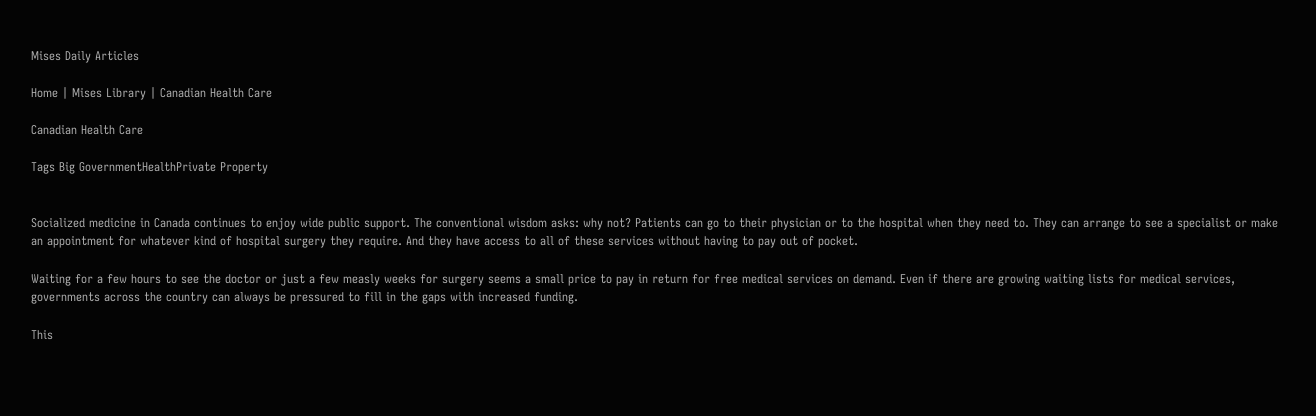Mises Daily Articles

Home | Mises Library | Canadian Health Care

Canadian Health Care

Tags Big GovernmentHealthPrivate Property


Socialized medicine in Canada continues to enjoy wide public support. The conventional wisdom asks: why not? Patients can go to their physician or to the hospital when they need to. They can arrange to see a specialist or make an appointment for whatever kind of hospital surgery they require. And they have access to all of these services without having to pay out of pocket.

Waiting for a few hours to see the doctor or just a few measly weeks for surgery seems a small price to pay in return for free medical services on demand. Even if there are growing waiting lists for medical services, governments across the country can always be pressured to fill in the gaps with increased funding.

This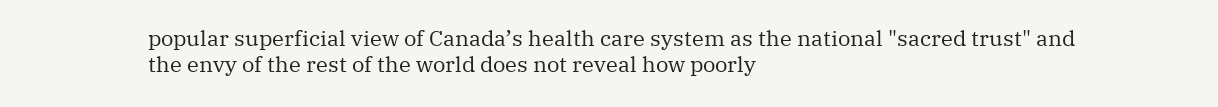popular superficial view of Canada’s health care system as the national "sacred trust" and the envy of the rest of the world does not reveal how poorly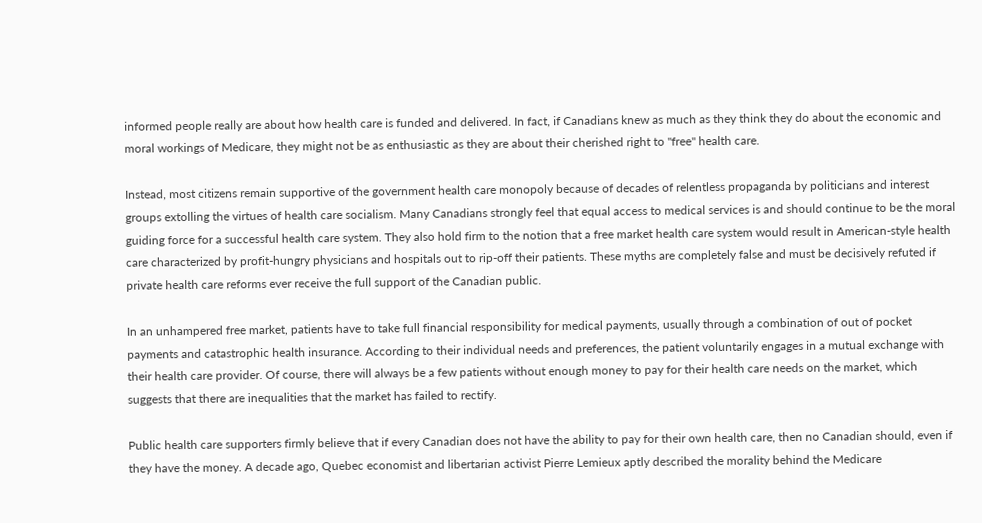informed people really are about how health care is funded and delivered. In fact, if Canadians knew as much as they think they do about the economic and moral workings of Medicare, they might not be as enthusiastic as they are about their cherished right to "free" health care.

Instead, most citizens remain supportive of the government health care monopoly because of decades of relentless propaganda by politicians and interest groups extolling the virtues of health care socialism. Many Canadians strongly feel that equal access to medical services is and should continue to be the moral guiding force for a successful health care system. They also hold firm to the notion that a free market health care system would result in American-style health care characterized by profit-hungry physicians and hospitals out to rip-off their patients. These myths are completely false and must be decisively refuted if private health care reforms ever receive the full support of the Canadian public.

In an unhampered free market, patients have to take full financial responsibility for medical payments, usually through a combination of out of pocket payments and catastrophic health insurance. According to their individual needs and preferences, the patient voluntarily engages in a mutual exchange with their health care provider. Of course, there will always be a few patients without enough money to pay for their health care needs on the market, which suggests that there are inequalities that the market has failed to rectify.

Public health care supporters firmly believe that if every Canadian does not have the ability to pay for their own health care, then no Canadian should, even if they have the money. A decade ago, Quebec economist and libertarian activist Pierre Lemieux aptly described the morality behind the Medicare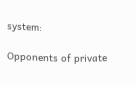system:

Opponents of private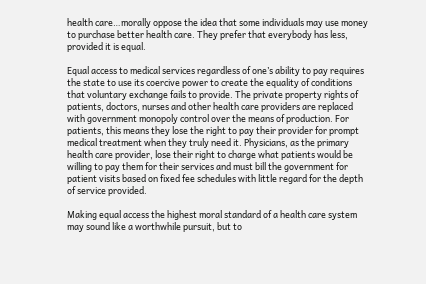health care…morally oppose the idea that some individuals may use money to purchase better health care. They prefer that everybody has less, provided it is equal.

Equal access to medical services regardless of one’s ability to pay requires the state to use its coercive power to create the equality of conditions that voluntary exchange fails to provide. The private property rights of patients, doctors, nurses and other health care providers are replaced with government monopoly control over the means of production. For patients, this means they lose the right to pay their provider for prompt medical treatment when they truly need it. Physicians, as the primary health care provider, lose their right to charge what patients would be willing to pay them for their services and must bill the government for patient visits based on fixed fee schedules with little regard for the depth of service provided.

Making equal access the highest moral standard of a health care system may sound like a worthwhile pursuit, but to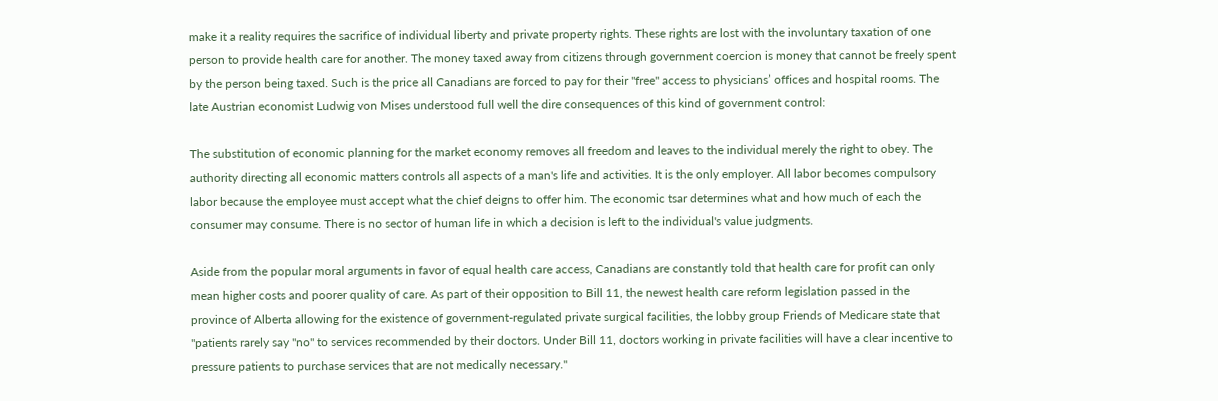make it a reality requires the sacrifice of individual liberty and private property rights. These rights are lost with the involuntary taxation of one person to provide health care for another. The money taxed away from citizens through government coercion is money that cannot be freely spent by the person being taxed. Such is the price all Canadians are forced to pay for their "free" access to physicians’ offices and hospital rooms. The late Austrian economist Ludwig von Mises understood full well the dire consequences of this kind of government control:

The substitution of economic planning for the market economy removes all freedom and leaves to the individual merely the right to obey. The authority directing all economic matters controls all aspects of a man's life and activities. It is the only employer. All labor becomes compulsory labor because the employee must accept what the chief deigns to offer him. The economic tsar determines what and how much of each the consumer may consume. There is no sector of human life in which a decision is left to the individual's value judgments.

Aside from the popular moral arguments in favor of equal health care access, Canadians are constantly told that health care for profit can only mean higher costs and poorer quality of care. As part of their opposition to Bill 11, the newest health care reform legislation passed in the province of Alberta allowing for the existence of government-regulated private surgical facilities, the lobby group Friends of Medicare state that "patients rarely say "no" to services recommended by their doctors. Under Bill 11, doctors working in private facilities will have a clear incentive to pressure patients to purchase services that are not medically necessary."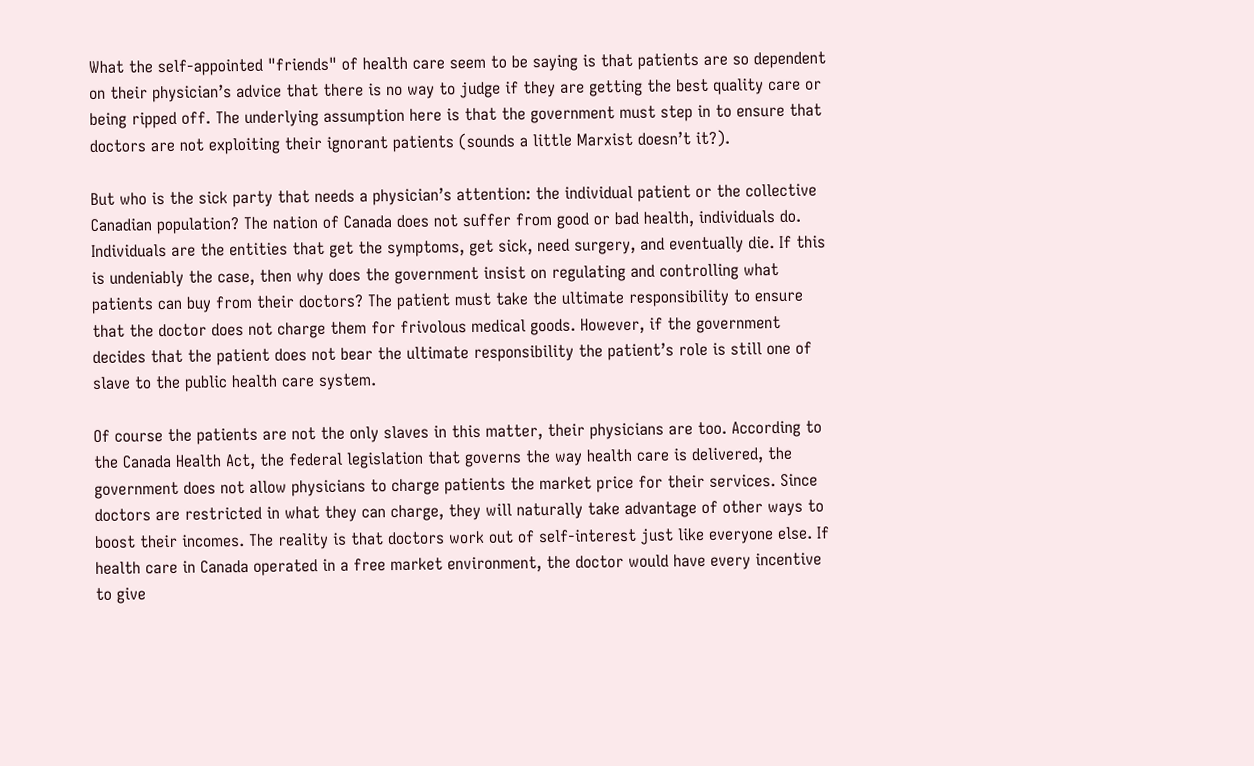What the self-appointed "friends" of health care seem to be saying is that patients are so dependent on their physician’s advice that there is no way to judge if they are getting the best quality care or being ripped off. The underlying assumption here is that the government must step in to ensure that doctors are not exploiting their ignorant patients (sounds a little Marxist doesn’t it?).

But who is the sick party that needs a physician’s attention: the individual patient or the collective Canadian population? The nation of Canada does not suffer from good or bad health, individuals do. Individuals are the entities that get the symptoms, get sick, need surgery, and eventually die. If this is undeniably the case, then why does the government insist on regulating and controlling what patients can buy from their doctors? The patient must take the ultimate responsibility to ensure that the doctor does not charge them for frivolous medical goods. However, if the government decides that the patient does not bear the ultimate responsibility the patient’s role is still one of slave to the public health care system.

Of course the patients are not the only slaves in this matter, their physicians are too. According to the Canada Health Act, the federal legislation that governs the way health care is delivered, the government does not allow physicians to charge patients the market price for their services. Since doctors are restricted in what they can charge, they will naturally take advantage of other ways to boost their incomes. The reality is that doctors work out of self-interest just like everyone else. If health care in Canada operated in a free market environment, the doctor would have every incentive to give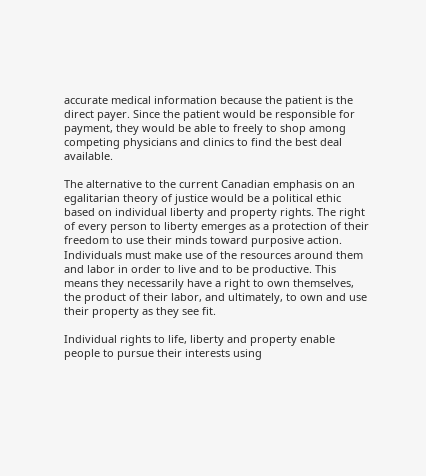accurate medical information because the patient is the direct payer. Since the patient would be responsible for payment, they would be able to freely to shop among competing physicians and clinics to find the best deal available.

The alternative to the current Canadian emphasis on an egalitarian theory of justice would be a political ethic based on individual liberty and property rights. The right of every person to liberty emerges as a protection of their freedom to use their minds toward purposive action. Individuals must make use of the resources around them and labor in order to live and to be productive. This means they necessarily have a right to own themselves, the product of their labor, and ultimately, to own and use their property as they see fit.

Individual rights to life, liberty and property enable people to pursue their interests using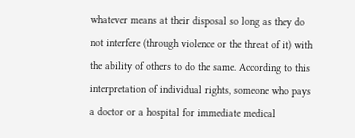whatever means at their disposal so long as they do not interfere (through violence or the threat of it) with the ability of others to do the same. According to this interpretation of individual rights, someone who pays a doctor or a hospital for immediate medical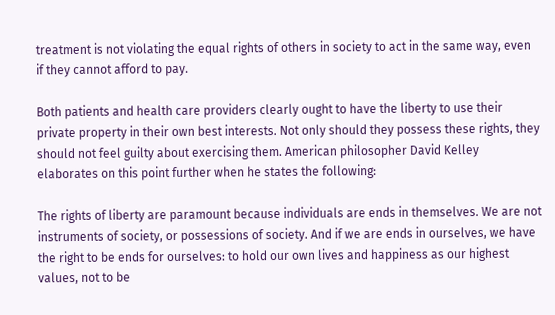treatment is not violating the equal rights of others in society to act in the same way, even if they cannot afford to pay.

Both patients and health care providers clearly ought to have the liberty to use their private property in their own best interests. Not only should they possess these rights, they should not feel guilty about exercising them. American philosopher David Kelley elaborates on this point further when he states the following:

The rights of liberty are paramount because individuals are ends in themselves. We are not instruments of society, or possessions of society. And if we are ends in ourselves, we have the right to be ends for ourselves: to hold our own lives and happiness as our highest values, not to be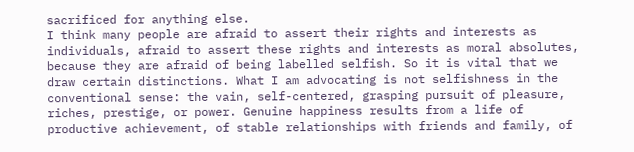sacrificed for anything else.
I think many people are afraid to assert their rights and interests as individuals, afraid to assert these rights and interests as moral absolutes, because they are afraid of being labelled selfish. So it is vital that we draw certain distinctions. What I am advocating is not selfishness in the conventional sense: the vain, self-centered, grasping pursuit of pleasure, riches, prestige, or power. Genuine happiness results from a life of productive achievement, of stable relationships with friends and family, of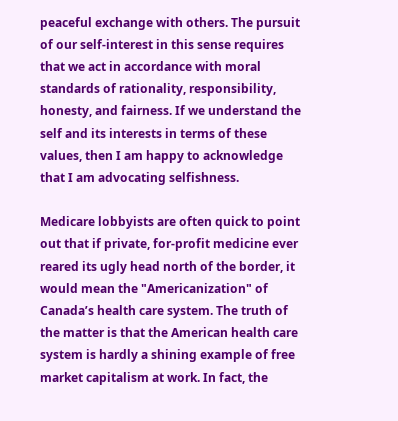peaceful exchange with others. The pursuit of our self-interest in this sense requires that we act in accordance with moral standards of rationality, responsibility, honesty, and fairness. If we understand the self and its interests in terms of these values, then I am happy to acknowledge that I am advocating selfishness.

Medicare lobbyists are often quick to point out that if private, for-profit medicine ever reared its ugly head north of the border, it would mean the "Americanization" of Canada’s health care system. The truth of the matter is that the American health care system is hardly a shining example of free market capitalism at work. In fact, the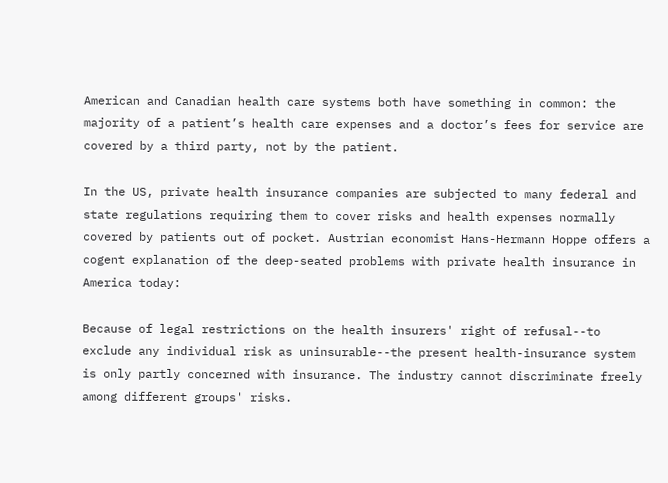American and Canadian health care systems both have something in common: the majority of a patient’s health care expenses and a doctor’s fees for service are covered by a third party, not by the patient.

In the US, private health insurance companies are subjected to many federal and state regulations requiring them to cover risks and health expenses normally covered by patients out of pocket. Austrian economist Hans-Hermann Hoppe offers a cogent explanation of the deep-seated problems with private health insurance in America today:

Because of legal restrictions on the health insurers' right of refusal--to exclude any individual risk as uninsurable--the present health-insurance system is only partly concerned with insurance. The industry cannot discriminate freely among different groups' risks.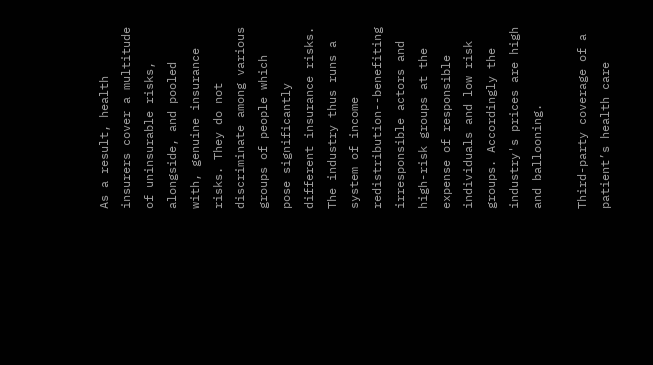As a result, health insurers cover a multitude of uninsurable risks, alongside, and pooled with, genuine insurance risks. They do not discriminate among various groups of people which pose significantly different insurance risks. The industry thus runs a system of income redistribution--benefiting irresponsible actors and high-risk groups at the expense of responsible individuals and low risk groups. Accordingly the industry's prices are high and ballooning.

Third-party coverage of a patient’s health care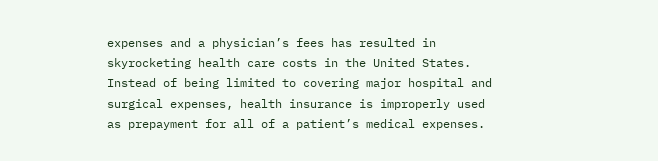expenses and a physician’s fees has resulted in skyrocketing health care costs in the United States. Instead of being limited to covering major hospital and surgical expenses, health insurance is improperly used as prepayment for all of a patient’s medical expenses.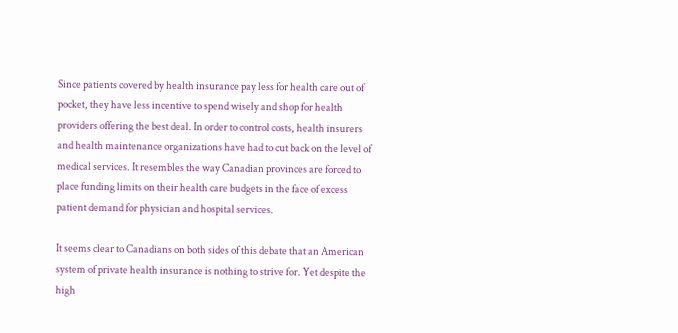Since patients covered by health insurance pay less for health care out of pocket, they have less incentive to spend wisely and shop for health providers offering the best deal. In order to control costs, health insurers and health maintenance organizations have had to cut back on the level of medical services. It resembles the way Canadian provinces are forced to place funding limits on their health care budgets in the face of excess patient demand for physician and hospital services.

It seems clear to Canadians on both sides of this debate that an American system of private health insurance is nothing to strive for. Yet despite the high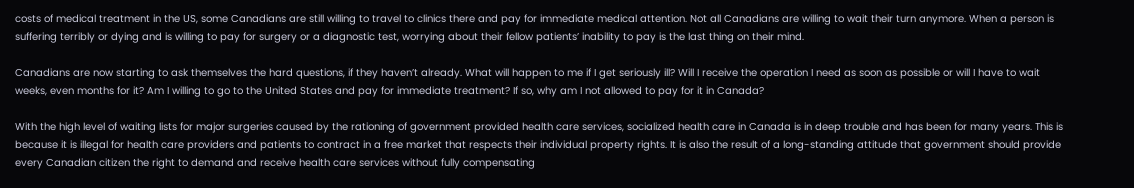costs of medical treatment in the US, some Canadians are still willing to travel to clinics there and pay for immediate medical attention. Not all Canadians are willing to wait their turn anymore. When a person is suffering terribly or dying and is willing to pay for surgery or a diagnostic test, worrying about their fellow patients’ inability to pay is the last thing on their mind.

Canadians are now starting to ask themselves the hard questions, if they haven’t already. What will happen to me if I get seriously ill? Will I receive the operation I need as soon as possible or will I have to wait weeks, even months for it? Am I willing to go to the United States and pay for immediate treatment? If so, why am I not allowed to pay for it in Canada?

With the high level of waiting lists for major surgeries caused by the rationing of government provided health care services, socialized health care in Canada is in deep trouble and has been for many years. This is because it is illegal for health care providers and patients to contract in a free market that respects their individual property rights. It is also the result of a long-standing attitude that government should provide every Canadian citizen the right to demand and receive health care services without fully compensating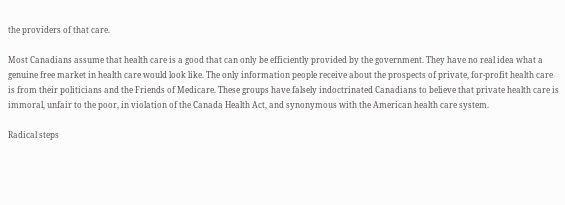the providers of that care.

Most Canadians assume that health care is a good that can only be efficiently provided by the government. They have no real idea what a genuine free market in health care would look like. The only information people receive about the prospects of private, for-profit health care is from their politicians and the Friends of Medicare. These groups have falsely indoctrinated Canadians to believe that private health care is immoral, unfair to the poor, in violation of the Canada Health Act, and synonymous with the American health care system.

Radical steps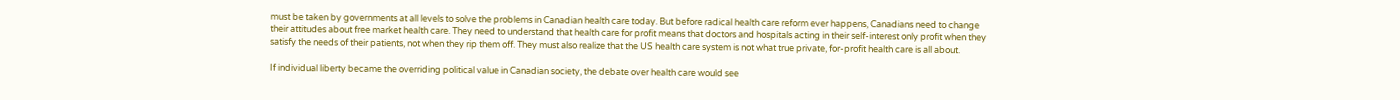must be taken by governments at all levels to solve the problems in Canadian health care today. But before radical health care reform ever happens, Canadians need to change their attitudes about free market health care. They need to understand that health care for profit means that doctors and hospitals acting in their self-interest only profit when they satisfy the needs of their patients, not when they rip them off. They must also realize that the US health care system is not what true private, for-profit health care is all about.

If individual liberty became the overriding political value in Canadian society, the debate over health care would see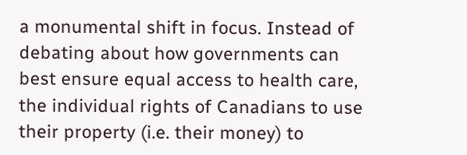a monumental shift in focus. Instead of debating about how governments can best ensure equal access to health care, the individual rights of Canadians to use their property (i.e. their money) to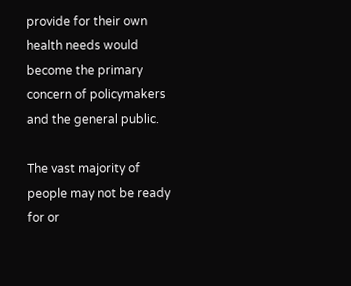provide for their own health needs would become the primary concern of policymakers and the general public.

The vast majority of people may not be ready for or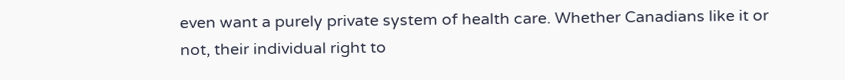even want a purely private system of health care. Whether Canadians like it or not, their individual right to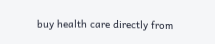buy health care directly from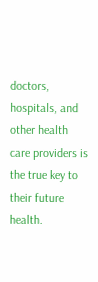doctors, hospitals, and other health care providers is the true key to their future health.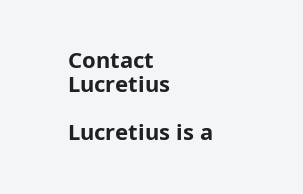Contact Lucretius

Lucretius is a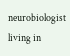neurobiologist living in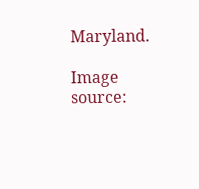Maryland.

Image source: